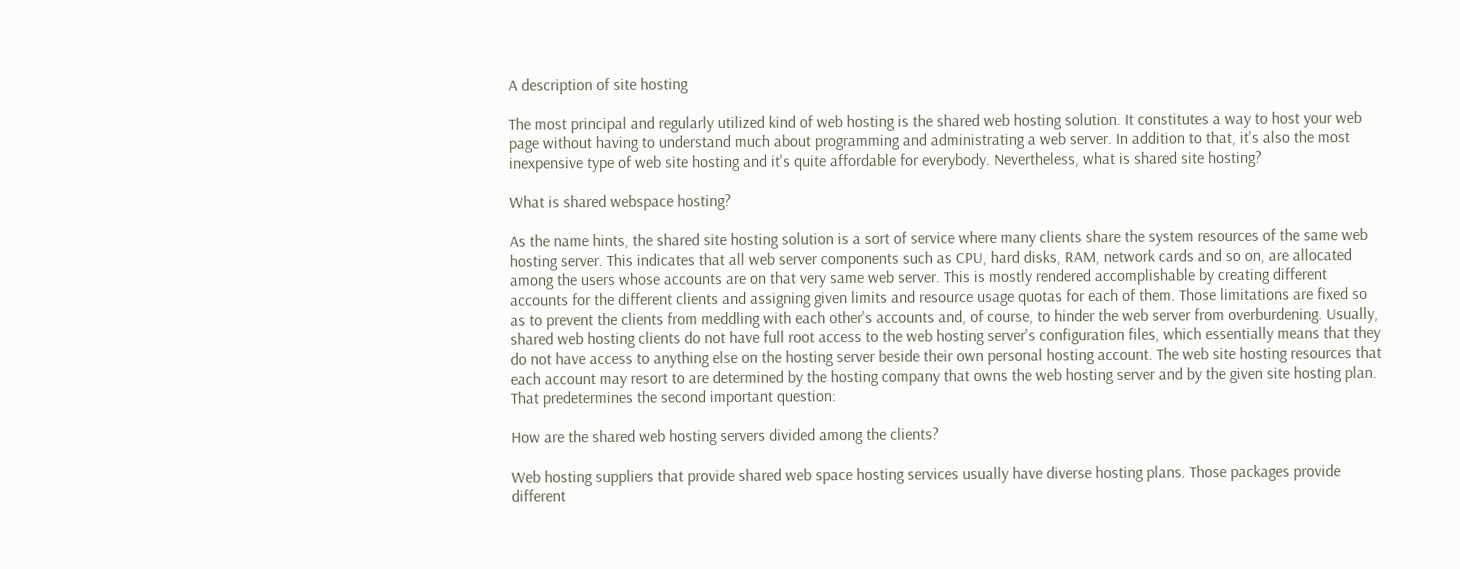A description of site hosting

The most principal and regularly utilized kind of web hosting is the shared web hosting solution. It constitutes a way to host your web page without having to understand much about programming and administrating a web server. In addition to that, it's also the most inexpensive type of web site hosting and it's quite affordable for everybody. Nevertheless, what is shared site hosting?

What is shared webspace hosting?

As the name hints, the shared site hosting solution is a sort of service where many clients share the system resources of the same web hosting server. This indicates that all web server components such as CPU, hard disks, RAM, network cards and so on, are allocated among the users whose accounts are on that very same web server. This is mostly rendered accomplishable by creating different accounts for the different clients and assigning given limits and resource usage quotas for each of them. Those limitations are fixed so as to prevent the clients from meddling with each other's accounts and, of course, to hinder the web server from overburdening. Usually, shared web hosting clients do not have full root access to the web hosting server's configuration files, which essentially means that they do not have access to anything else on the hosting server beside their own personal hosting account. The web site hosting resources that each account may resort to are determined by the hosting company that owns the web hosting server and by the given site hosting plan. That predetermines the second important question:

How are the shared web hosting servers divided among the clients?

Web hosting suppliers that provide shared web space hosting services usually have diverse hosting plans. Those packages provide different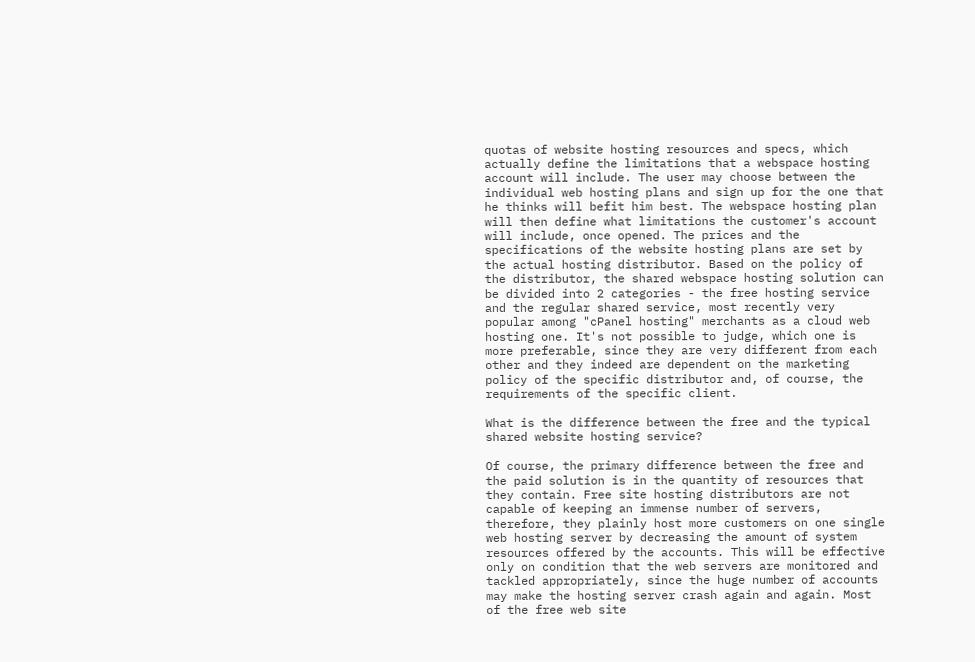quotas of website hosting resources and specs, which actually define the limitations that a webspace hosting account will include. The user may choose between the individual web hosting plans and sign up for the one that he thinks will befit him best. The webspace hosting plan will then define what limitations the customer's account will include, once opened. The prices and the specifications of the website hosting plans are set by the actual hosting distributor. Based on the policy of the distributor, the shared webspace hosting solution can be divided into 2 categories - the free hosting service and the regular shared service, most recently very popular among "cPanel hosting" merchants as a cloud web hosting one. It's not possible to judge, which one is more preferable, since they are very different from each other and they indeed are dependent on the marketing policy of the specific distributor and, of course, the requirements of the specific client.

What is the difference between the free and the typical shared website hosting service?

Of course, the primary difference between the free and the paid solution is in the quantity of resources that they contain. Free site hosting distributors are not capable of keeping an immense number of servers, therefore, they plainly host more customers on one single web hosting server by decreasing the amount of system resources offered by the accounts. This will be effective only on condition that the web servers are monitored and tackled appropriately, since the huge number of accounts may make the hosting server crash again and again. Most of the free web site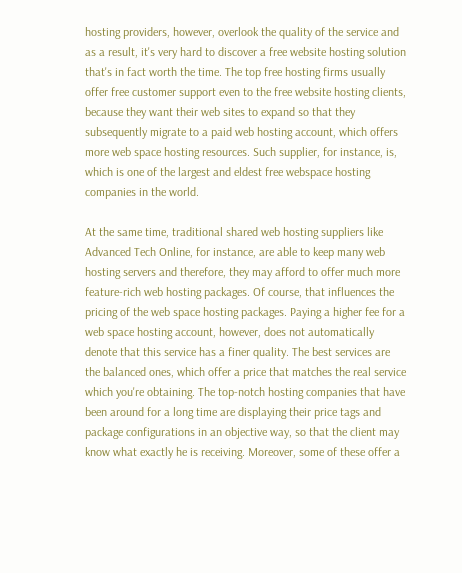hosting providers, however, overlook the quality of the service and as a result, it's very hard to discover a free website hosting solution that's in fact worth the time. The top free hosting firms usually offer free customer support even to the free website hosting clients, because they want their web sites to expand so that they subsequently migrate to a paid web hosting account, which offers more web space hosting resources. Such supplier, for instance, is, which is one of the largest and eldest free webspace hosting companies in the world.

At the same time, traditional shared web hosting suppliers like Advanced Tech Online, for instance, are able to keep many web hosting servers and therefore, they may afford to offer much more feature-rich web hosting packages. Of course, that influences the pricing of the web space hosting packages. Paying a higher fee for a web space hosting account, however, does not automatically denote that this service has a finer quality. The best services are the balanced ones, which offer a price that matches the real service which you're obtaining. The top-notch hosting companies that have been around for a long time are displaying their price tags and package configurations in an objective way, so that the client may know what exactly he is receiving. Moreover, some of these offer a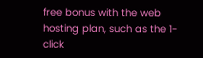free bonus with the web hosting plan, such as the 1-click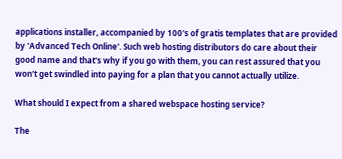applications installer, accompanied by 100's of gratis templates that are provided by 'Advanced Tech Online'. Such web hosting distributors do care about their good name and that's why if you go with them, you can rest assured that you won't get swindled into paying for a plan that you cannot actually utilize.

What should I expect from a shared webspace hosting service?

The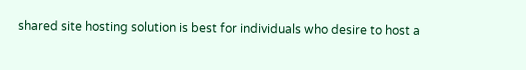shared site hosting solution is best for individuals who desire to host a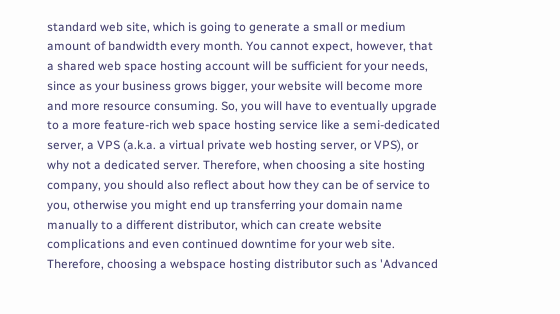standard web site, which is going to generate a small or medium amount of bandwidth every month. You cannot expect, however, that a shared web space hosting account will be sufficient for your needs, since as your business grows bigger, your website will become more and more resource consuming. So, you will have to eventually upgrade to a more feature-rich web space hosting service like a semi-dedicated server, a VPS (a.k.a. a virtual private web hosting server, or VPS), or why not a dedicated server. Therefore, when choosing a site hosting company, you should also reflect about how they can be of service to you, otherwise you might end up transferring your domain name manually to a different distributor, which can create website complications and even continued downtime for your web site. Therefore, choosing a webspace hosting distributor such as 'Advanced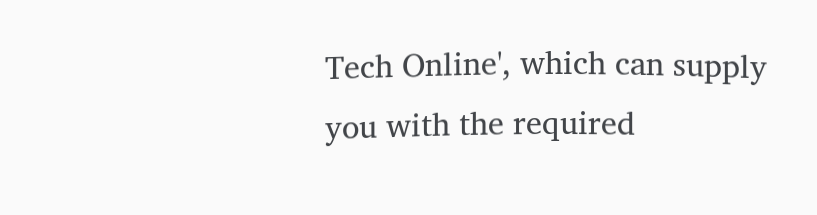Tech Online', which can supply you with the required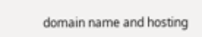domain name and hosting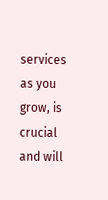services as you grow, is crucial and will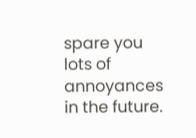spare you lots of annoyances in the future.